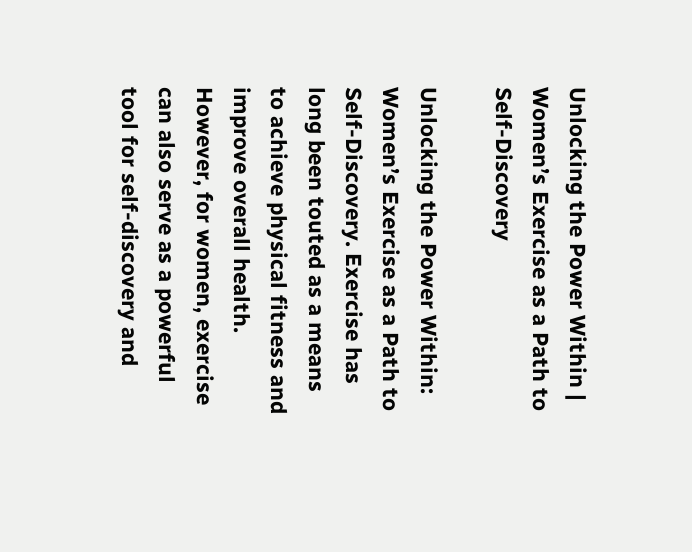Unlocking the Power Within | Women’s Exercise as a Path to Self-Discovery

Unlocking the Power Within: Women’s Exercise as a Path to Self-Discovery. Exercise has long been touted as a means to achieve physical fitness and improve overall health. However, for women, exercise can also serve as a powerful tool for self-discovery and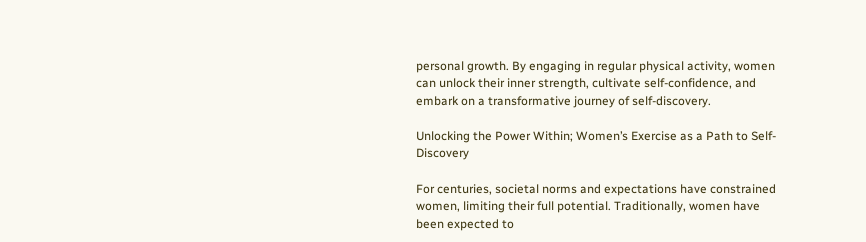personal growth. By engaging in regular physical activity, women can unlock their inner strength, cultivate self-confidence, and embark on a transformative journey of self-discovery.

Unlocking the Power Within; Women’s Exercise as a Path to Self-Discovery

For centuries, societal norms and expectations have constrained women, limiting their full potential. Traditionally, women have been expected to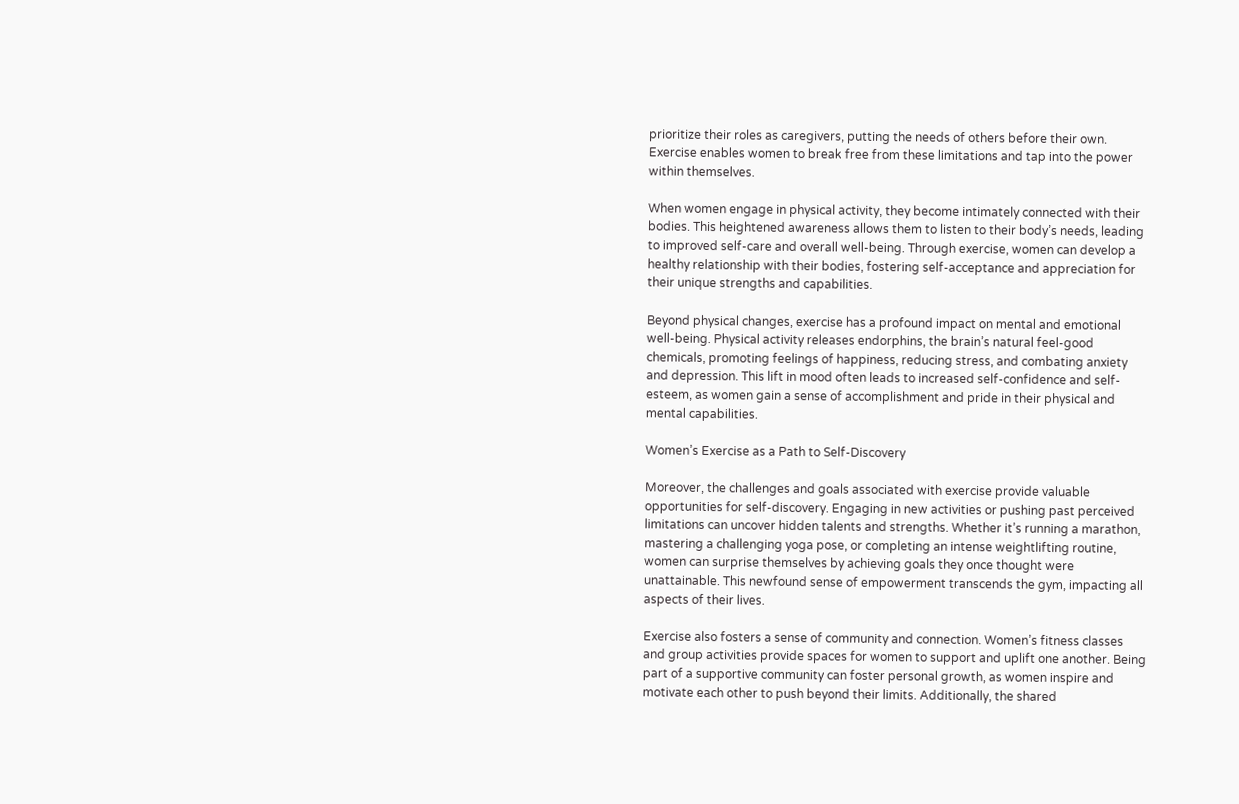prioritize their roles as caregivers, putting the needs of others before their own. Exercise enables women to break free from these limitations and tap into the power within themselves.

When women engage in physical activity, they become intimately connected with their bodies. This heightened awareness allows them to listen to their body’s needs, leading to improved self-care and overall well-being. Through exercise, women can develop a healthy relationship with their bodies, fostering self-acceptance and appreciation for their unique strengths and capabilities.

Beyond physical changes, exercise has a profound impact on mental and emotional well-being. Physical activity releases endorphins, the brain’s natural feel-good chemicals, promoting feelings of happiness, reducing stress, and combating anxiety and depression. This lift in mood often leads to increased self-confidence and self-esteem, as women gain a sense of accomplishment and pride in their physical and mental capabilities.

Women’s Exercise as a Path to Self-Discovery

Moreover, the challenges and goals associated with exercise provide valuable opportunities for self-discovery. Engaging in new activities or pushing past perceived limitations can uncover hidden talents and strengths. Whether it’s running a marathon, mastering a challenging yoga pose, or completing an intense weightlifting routine, women can surprise themselves by achieving goals they once thought were unattainable. This newfound sense of empowerment transcends the gym, impacting all aspects of their lives.

Exercise also fosters a sense of community and connection. Women’s fitness classes and group activities provide spaces for women to support and uplift one another. Being part of a supportive community can foster personal growth, as women inspire and motivate each other to push beyond their limits. Additionally, the shared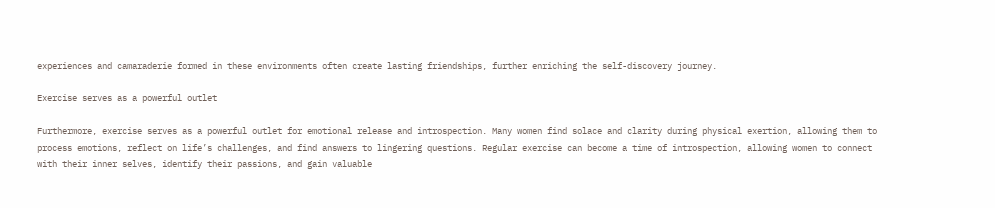experiences and camaraderie formed in these environments often create lasting friendships, further enriching the self-discovery journey.

Exercise serves as a powerful outlet

Furthermore, exercise serves as a powerful outlet for emotional release and introspection. Many women find solace and clarity during physical exertion, allowing them to process emotions, reflect on life’s challenges, and find answers to lingering questions. Regular exercise can become a time of introspection, allowing women to connect with their inner selves, identify their passions, and gain valuable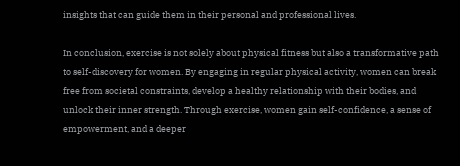insights that can guide them in their personal and professional lives.

In conclusion, exercise is not solely about physical fitness but also a transformative path to self-discovery for women. By engaging in regular physical activity, women can break free from societal constraints, develop a healthy relationship with their bodies, and unlock their inner strength. Through exercise, women gain self-confidence, a sense of empowerment, and a deeper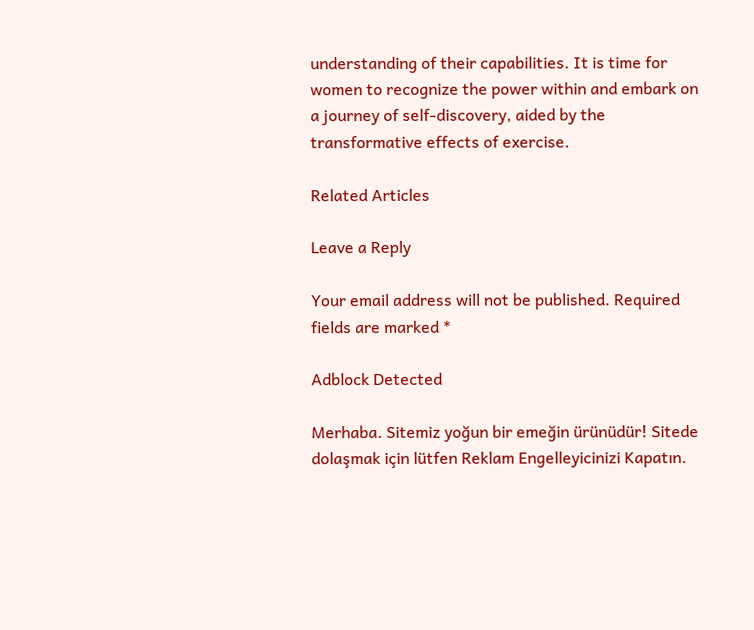understanding of their capabilities. It is time for women to recognize the power within and embark on a journey of self-discovery, aided by the transformative effects of exercise.

Related Articles

Leave a Reply

Your email address will not be published. Required fields are marked *

Adblock Detected

Merhaba. Sitemiz yoğun bir emeğin ürünüdür! Sitede dolaşmak için lütfen Reklam Engelleyicinizi Kapatın.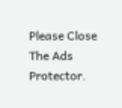Please Close The Ads Protector.